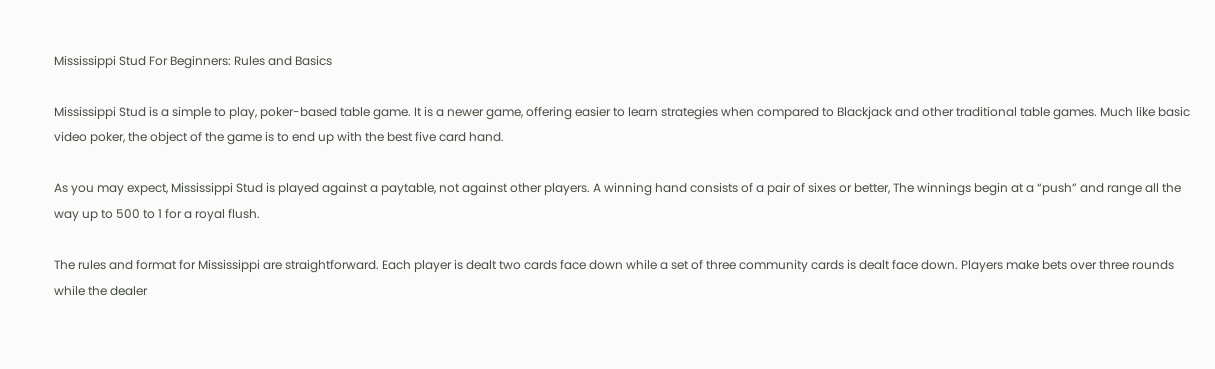Mississippi Stud For Beginners: Rules and Basics

Mississippi Stud is a simple to play, poker-based table game. It is a newer game, offering easier to learn strategies when compared to Blackjack and other traditional table games. Much like basic video poker, the object of the game is to end up with the best five card hand.

As you may expect, Mississippi Stud is played against a paytable, not against other players. A winning hand consists of a pair of sixes or better, The winnings begin at a “push” and range all the way up to 500 to 1 for a royal flush.

The rules and format for Mississippi are straightforward. Each player is dealt two cards face down while a set of three community cards is dealt face down. Players make bets over three rounds while the dealer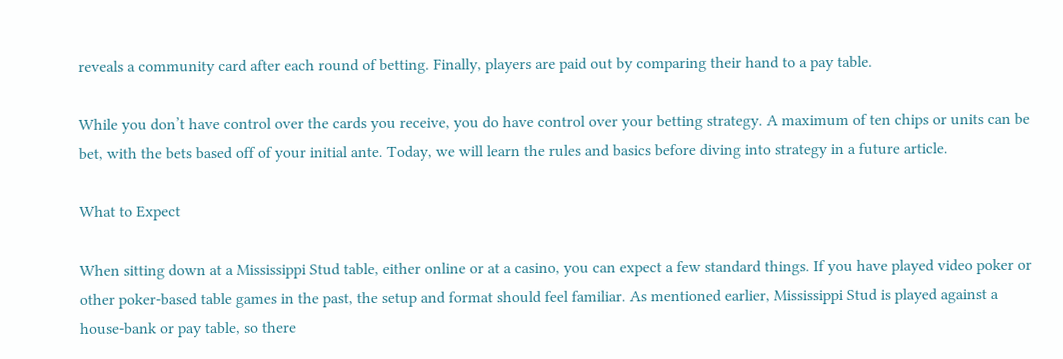reveals a community card after each round of betting. Finally, players are paid out by comparing their hand to a pay table.

While you don’t have control over the cards you receive, you do have control over your betting strategy. A maximum of ten chips or units can be bet, with the bets based off of your initial ante. Today, we will learn the rules and basics before diving into strategy in a future article.

What to Expect

When sitting down at a Mississippi Stud table, either online or at a casino, you can expect a few standard things. If you have played video poker or other poker-based table games in the past, the setup and format should feel familiar. As mentioned earlier, Mississippi Stud is played against a house-bank or pay table, so there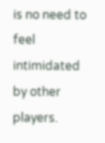is no need to feel intimidated by other players.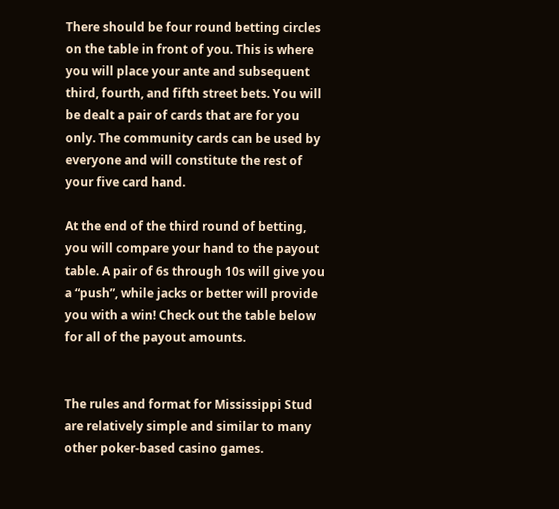There should be four round betting circles on the table in front of you. This is where you will place your ante and subsequent third, fourth, and fifth street bets. You will be dealt a pair of cards that are for you only. The community cards can be used by everyone and will constitute the rest of your five card hand.

At the end of the third round of betting, you will compare your hand to the payout table. A pair of 6s through 10s will give you a “push”, while jacks or better will provide you with a win! Check out the table below for all of the payout amounts.


The rules and format for Mississippi Stud are relatively simple and similar to many other poker-based casino games.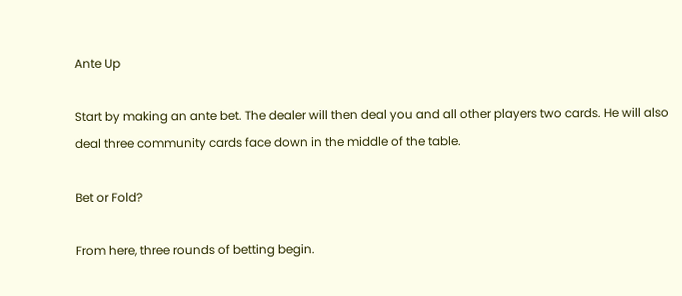Ante Up

Start by making an ante bet. The dealer will then deal you and all other players two cards. He will also deal three community cards face down in the middle of the table.

Bet or Fold?

From here, three rounds of betting begin.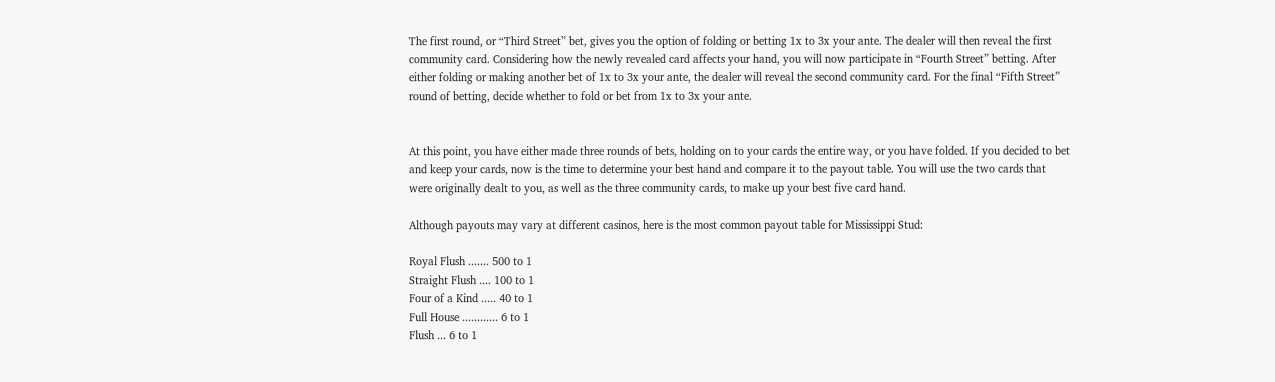The first round, or “Third Street” bet, gives you the option of folding or betting 1x to 3x your ante. The dealer will then reveal the first community card. Considering how the newly revealed card affects your hand, you will now participate in “Fourth Street” betting. After either folding or making another bet of 1x to 3x your ante, the dealer will reveal the second community card. For the final “Fifth Street” round of betting, decide whether to fold or bet from 1x to 3x your ante.


At this point, you have either made three rounds of bets, holding on to your cards the entire way, or you have folded. If you decided to bet and keep your cards, now is the time to determine your best hand and compare it to the payout table. You will use the two cards that were originally dealt to you, as well as the three community cards, to make up your best five card hand.

Although payouts may vary at different casinos, here is the most common payout table for Mississippi Stud:

Royal Flush ....... 500 to 1
Straight Flush .... 100 to 1
Four of a Kind ..... 40 to 1
Full House ............ 6 to 1
Flush ... 6 to 1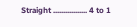Straight ................. 4 to 1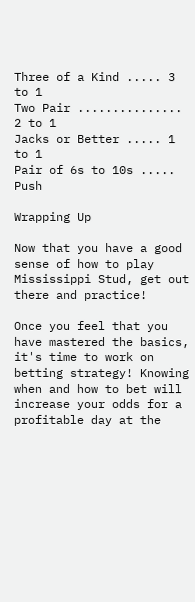Three of a Kind ..... 3 to 1
Two Pair ............... 2 to 1
Jacks or Better ..... 1 to 1
Pair of 6s to 10s ..... Push

Wrapping Up

Now that you have a good sense of how to play Mississippi Stud, get out there and practice!

Once you feel that you have mastered the basics, it's time to work on betting strategy! Knowing when and how to bet will increase your odds for a profitable day at the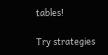tables!

Try strategies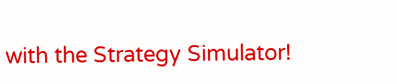with the Strategy Simulator!